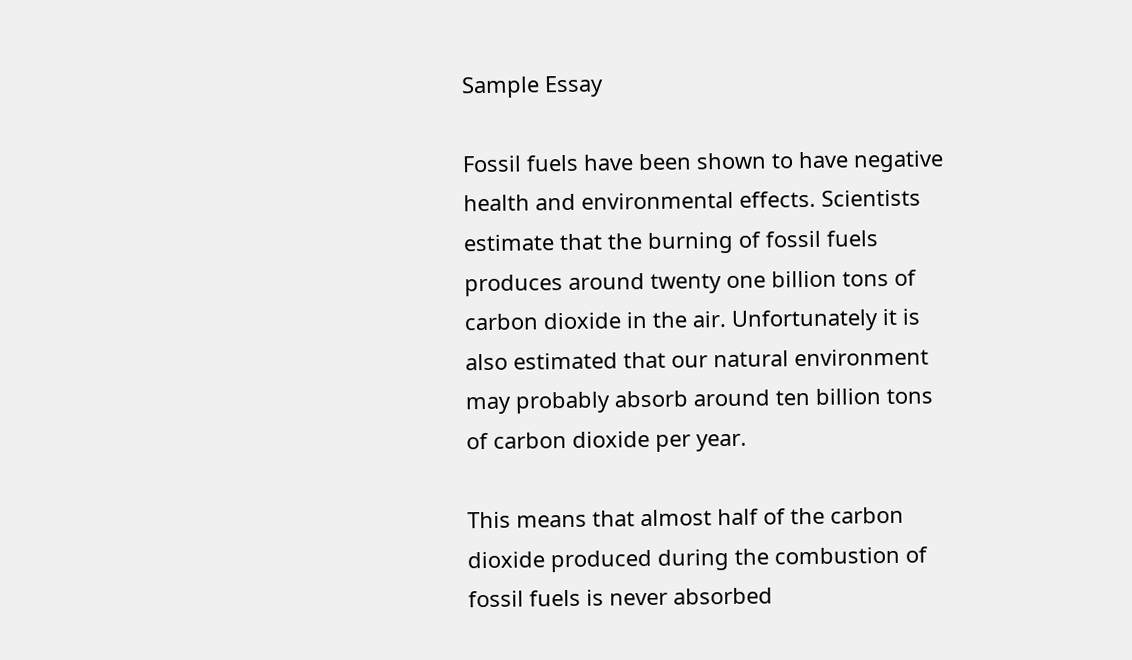Sample Essay

Fossil fuels have been shown to have negative health and environmental effects. Scientists estimate that the burning of fossil fuels produces around twenty one billion tons of carbon dioxide in the air. Unfortunately it is also estimated that our natural environment may probably absorb around ten billion tons of carbon dioxide per year.

This means that almost half of the carbon dioxide produced during the combustion of fossil fuels is never absorbed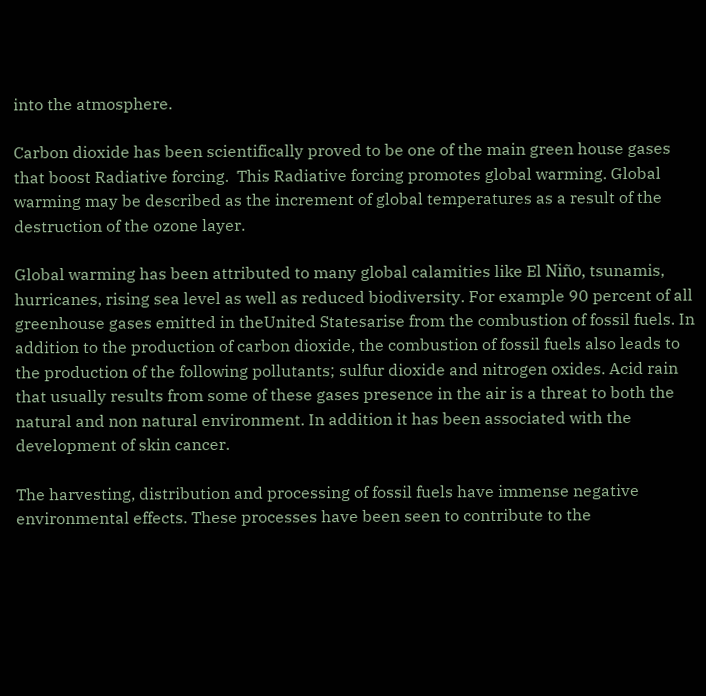into the atmosphere.

Carbon dioxide has been scientifically proved to be one of the main green house gases that boost Radiative forcing.  This Radiative forcing promotes global warming. Global warming may be described as the increment of global temperatures as a result of the destruction of the ozone layer.

Global warming has been attributed to many global calamities like El Niño, tsunamis, hurricanes, rising sea level as well as reduced biodiversity. For example 90 percent of all greenhouse gases emitted in theUnited Statesarise from the combustion of fossil fuels. In addition to the production of carbon dioxide, the combustion of fossil fuels also leads to the production of the following pollutants; sulfur dioxide and nitrogen oxides. Acid rain that usually results from some of these gases presence in the air is a threat to both the natural and non natural environment. In addition it has been associated with the development of skin cancer.

The harvesting, distribution and processing of fossil fuels have immense negative environmental effects. These processes have been seen to contribute to the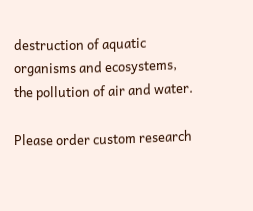destruction of aquatic organisms and ecosystems, the pollution of air and water.

Please order custom research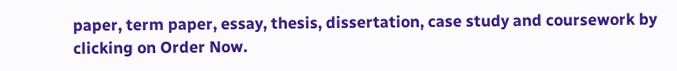paper, term paper, essay, thesis, dissertation, case study and coursework by clicking on Order Now.